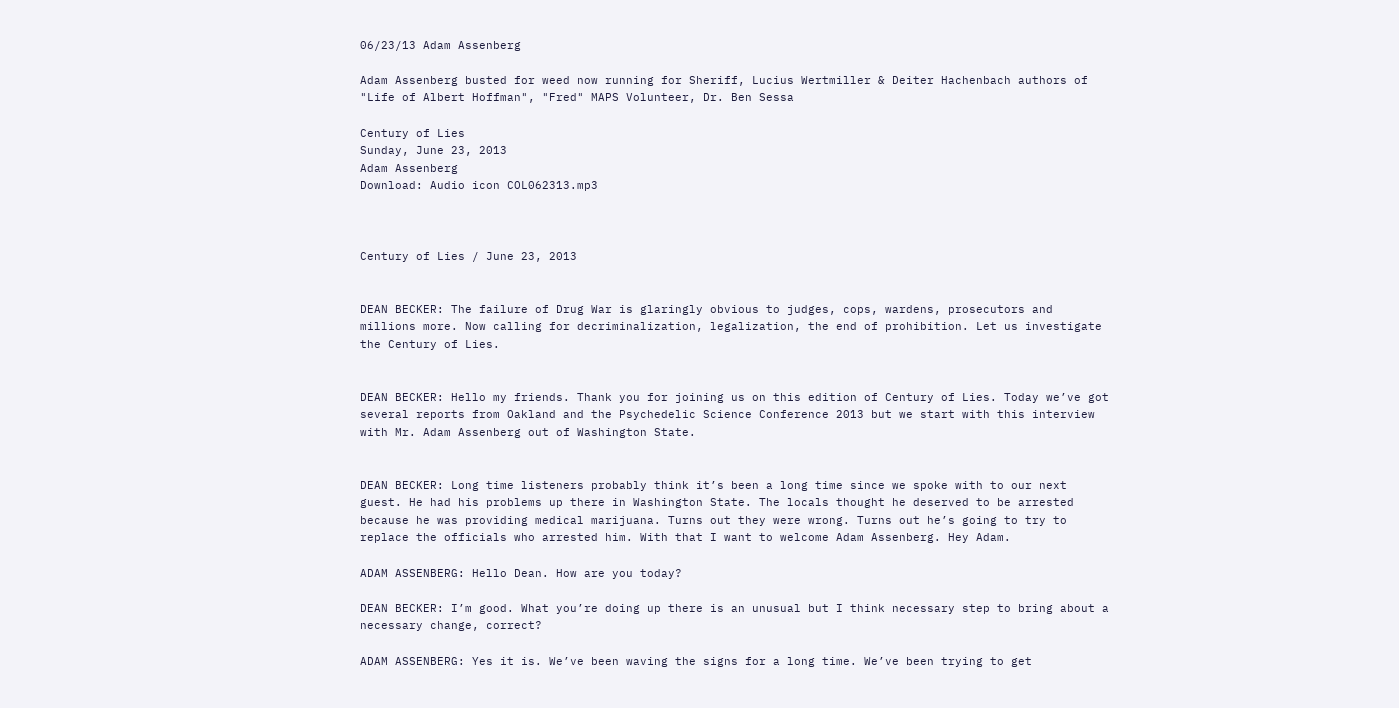06/23/13 Adam Assenberg

Adam Assenberg busted for weed now running for Sheriff, Lucius Wertmiller & Deiter Hachenbach authors of "Life of Albert Hoffman", "Fred" MAPS Volunteer, Dr. Ben Sessa

Century of Lies
Sunday, June 23, 2013
Adam Assenberg
Download: Audio icon COL062313.mp3



Century of Lies / June 23, 2013


DEAN BECKER: The failure of Drug War is glaringly obvious to judges, cops, wardens, prosecutors and millions more. Now calling for decriminalization, legalization, the end of prohibition. Let us investigate the Century of Lies.


DEAN BECKER: Hello my friends. Thank you for joining us on this edition of Century of Lies. Today we’ve got several reports from Oakland and the Psychedelic Science Conference 2013 but we start with this interview with Mr. Adam Assenberg out of Washington State.


DEAN BECKER: Long time listeners probably think it’s been a long time since we spoke with to our next guest. He had his problems up there in Washington State. The locals thought he deserved to be arrested because he was providing medical marijuana. Turns out they were wrong. Turns out he’s going to try to replace the officials who arrested him. With that I want to welcome Adam Assenberg. Hey Adam.

ADAM ASSENBERG: Hello Dean. How are you today?

DEAN BECKER: I’m good. What you’re doing up there is an unusual but I think necessary step to bring about a necessary change, correct?

ADAM ASSENBERG: Yes it is. We’ve been waving the signs for a long time. We’ve been trying to get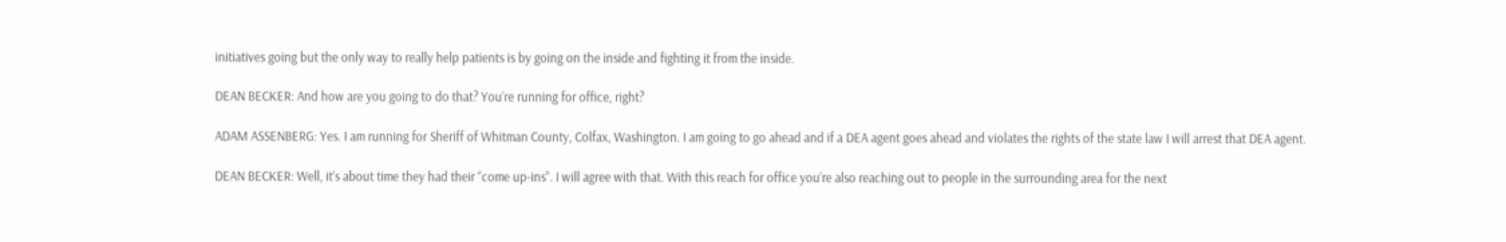initiatives going but the only way to really help patients is by going on the inside and fighting it from the inside.

DEAN BECKER: And how are you going to do that? You’re running for office, right?

ADAM ASSENBERG: Yes. I am running for Sheriff of Whitman County, Colfax, Washington. I am going to go ahead and if a DEA agent goes ahead and violates the rights of the state law I will arrest that DEA agent.

DEAN BECKER: Well, it’s about time they had their “come up-ins”. I will agree with that. With this reach for office you’re also reaching out to people in the surrounding area for the next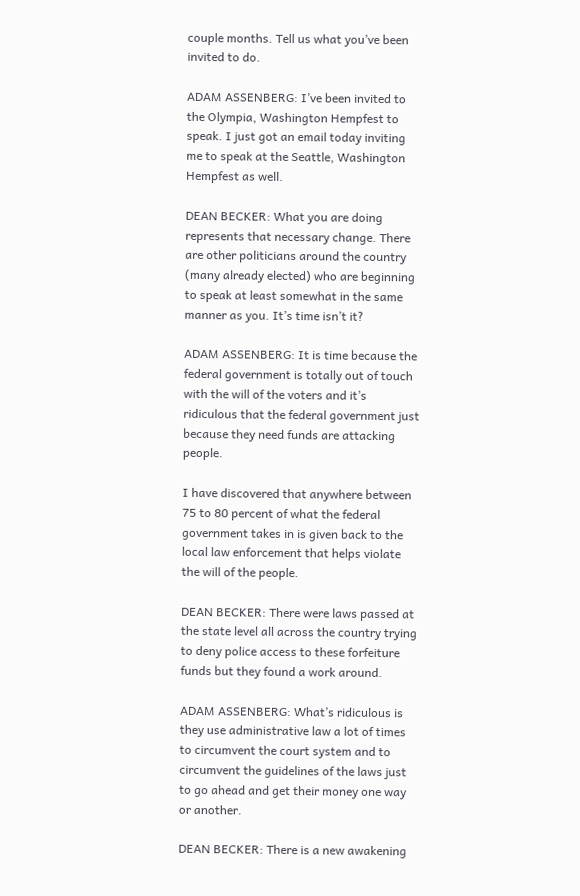couple months. Tell us what you’ve been invited to do.

ADAM ASSENBERG: I’ve been invited to the Olympia, Washington Hempfest to speak. I just got an email today inviting me to speak at the Seattle, Washington Hempfest as well.

DEAN BECKER: What you are doing represents that necessary change. There are other politicians around the country (many already elected) who are beginning to speak at least somewhat in the same manner as you. It’s time isn’t it?

ADAM ASSENBERG: It is time because the federal government is totally out of touch with the will of the voters and it’s ridiculous that the federal government just because they need funds are attacking people.

I have discovered that anywhere between 75 to 80 percent of what the federal government takes in is given back to the local law enforcement that helps violate the will of the people.

DEAN BECKER: There were laws passed at the state level all across the country trying to deny police access to these forfeiture funds but they found a work around.

ADAM ASSENBERG: What’s ridiculous is they use administrative law a lot of times to circumvent the court system and to circumvent the guidelines of the laws just to go ahead and get their money one way or another.

DEAN BECKER: There is a new awakening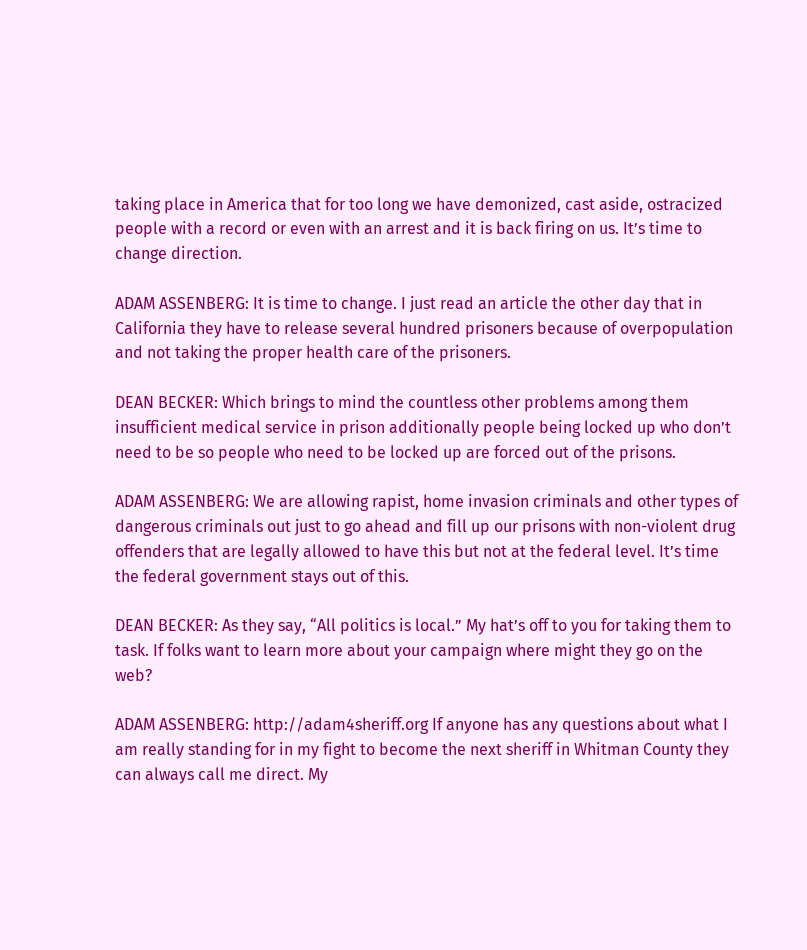taking place in America that for too long we have demonized, cast aside, ostracized people with a record or even with an arrest and it is back firing on us. It’s time to change direction.

ADAM ASSENBERG: It is time to change. I just read an article the other day that in California they have to release several hundred prisoners because of overpopulation and not taking the proper health care of the prisoners.

DEAN BECKER: Which brings to mind the countless other problems among them insufficient medical service in prison additionally people being locked up who don’t need to be so people who need to be locked up are forced out of the prisons.

ADAM ASSENBERG: We are allowing rapist, home invasion criminals and other types of dangerous criminals out just to go ahead and fill up our prisons with non-violent drug offenders that are legally allowed to have this but not at the federal level. It’s time the federal government stays out of this.

DEAN BECKER: As they say, “All politics is local.” My hat’s off to you for taking them to task. If folks want to learn more about your campaign where might they go on the web?

ADAM ASSENBERG: http://adam4sheriff.org If anyone has any questions about what I am really standing for in my fight to become the next sheriff in Whitman County they can always call me direct. My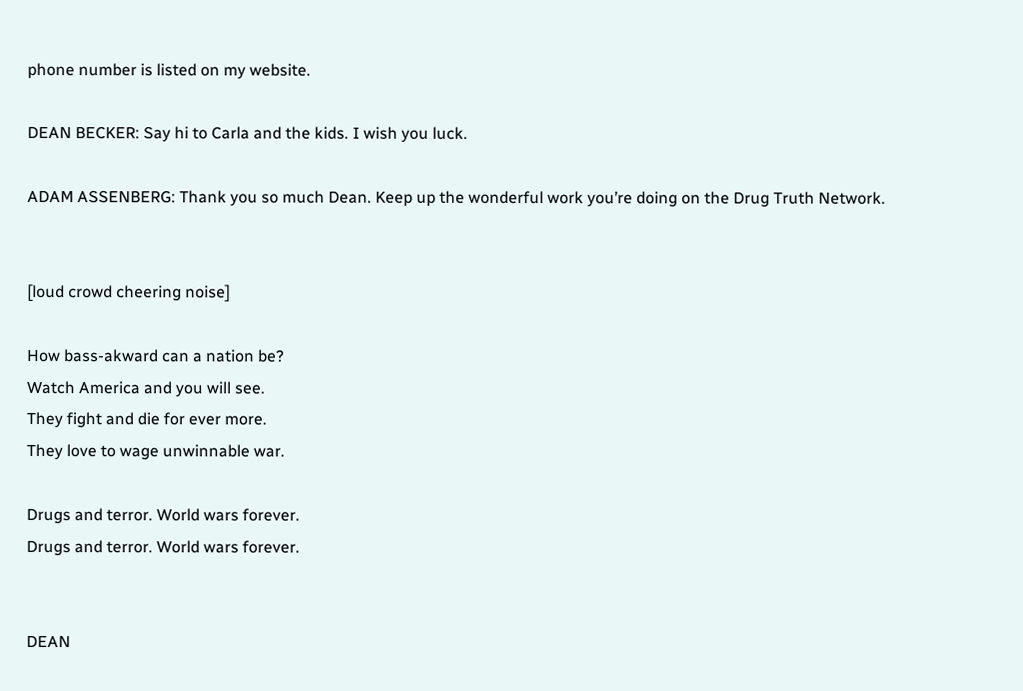phone number is listed on my website.

DEAN BECKER: Say hi to Carla and the kids. I wish you luck.

ADAM ASSENBERG: Thank you so much Dean. Keep up the wonderful work you’re doing on the Drug Truth Network.


[loud crowd cheering noise]

How bass-akward can a nation be?
Watch America and you will see.
They fight and die for ever more.
They love to wage unwinnable war.

Drugs and terror. World wars forever.
Drugs and terror. World wars forever.


DEAN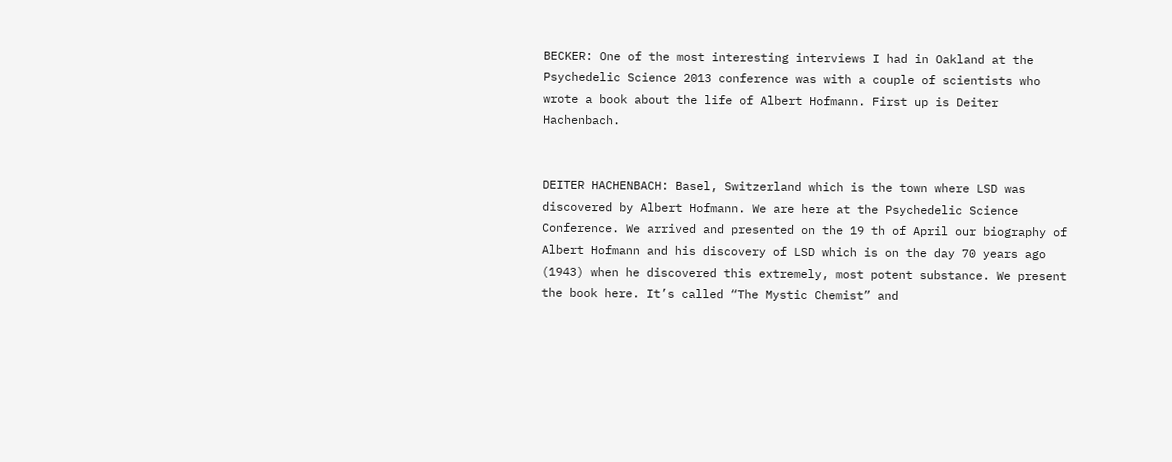BECKER: One of the most interesting interviews I had in Oakland at the Psychedelic Science 2013 conference was with a couple of scientists who wrote a book about the life of Albert Hofmann. First up is Deiter Hachenbach.


DEITER HACHENBACH: Basel, Switzerland which is the town where LSD was discovered by Albert Hofmann. We are here at the Psychedelic Science Conference. We arrived and presented on the 19 th of April our biography of Albert Hofmann and his discovery of LSD which is on the day 70 years ago (1943) when he discovered this extremely, most potent substance. We present the book here. It’s called “The Mystic Chemist” and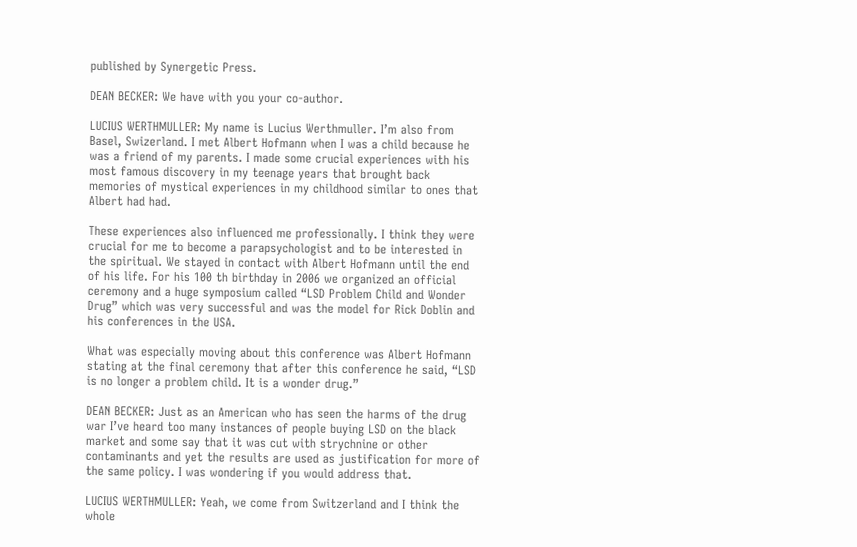published by Synergetic Press.

DEAN BECKER: We have with you your co-author.

LUCIUS WERTHMULLER: My name is Lucius Werthmuller. I’m also from Basel, Swizerland. I met Albert Hofmann when I was a child because he was a friend of my parents. I made some crucial experiences with his most famous discovery in my teenage years that brought back memories of mystical experiences in my childhood similar to ones that Albert had had.

These experiences also influenced me professionally. I think they were crucial for me to become a parapsychologist and to be interested in the spiritual. We stayed in contact with Albert Hofmann until the end of his life. For his 100 th birthday in 2006 we organized an official ceremony and a huge symposium called “LSD Problem Child and Wonder Drug” which was very successful and was the model for Rick Doblin and his conferences in the USA.

What was especially moving about this conference was Albert Hofmann stating at the final ceremony that after this conference he said, “LSD is no longer a problem child. It is a wonder drug.”

DEAN BECKER: Just as an American who has seen the harms of the drug war I’ve heard too many instances of people buying LSD on the black market and some say that it was cut with strychnine or other contaminants and yet the results are used as justification for more of the same policy. I was wondering if you would address that.

LUCIUS WERTHMULLER: Yeah, we come from Switzerland and I think the whole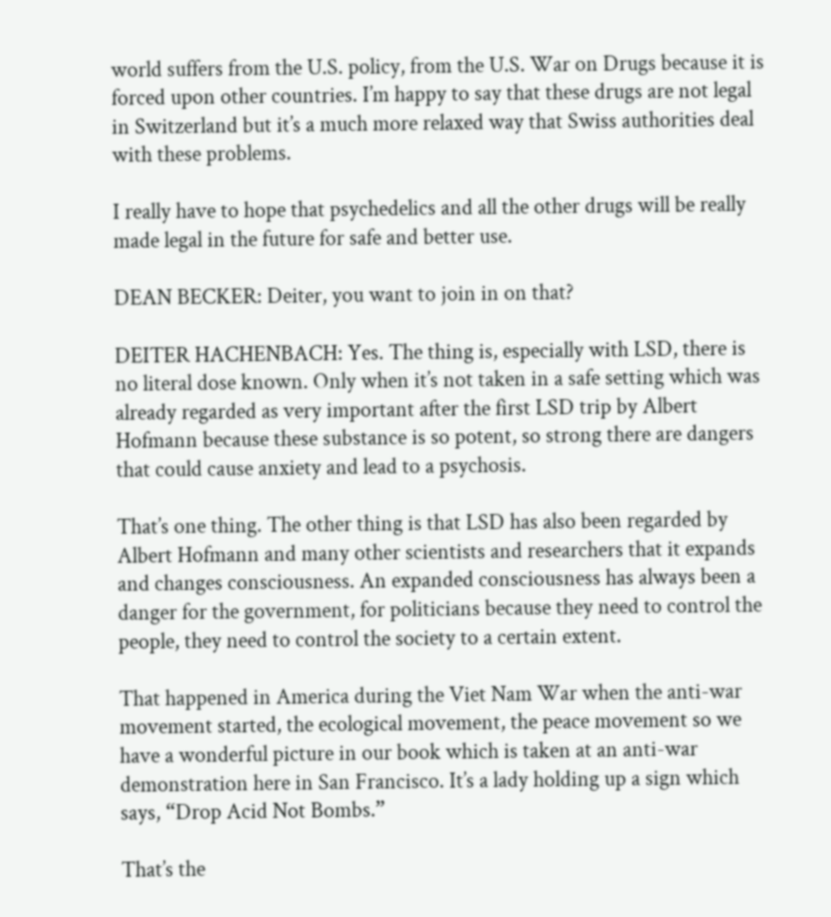world suffers from the U.S. policy, from the U.S. War on Drugs because it is forced upon other countries. I’m happy to say that these drugs are not legal in Switzerland but it’s a much more relaxed way that Swiss authorities deal with these problems.

I really have to hope that psychedelics and all the other drugs will be really made legal in the future for safe and better use.

DEAN BECKER: Deiter, you want to join in on that?

DEITER HACHENBACH: Yes. The thing is, especially with LSD, there is no literal dose known. Only when it’s not taken in a safe setting which was already regarded as very important after the first LSD trip by Albert Hofmann because these substance is so potent, so strong there are dangers that could cause anxiety and lead to a psychosis.

That’s one thing. The other thing is that LSD has also been regarded by Albert Hofmann and many other scientists and researchers that it expands and changes consciousness. An expanded consciousness has always been a danger for the government, for politicians because they need to control the people, they need to control the society to a certain extent.

That happened in America during the Viet Nam War when the anti-war movement started, the ecological movement, the peace movement so we have a wonderful picture in our book which is taken at an anti-war demonstration here in San Francisco. It’s a lady holding up a sign which says, “Drop Acid Not Bombs.”

That’s the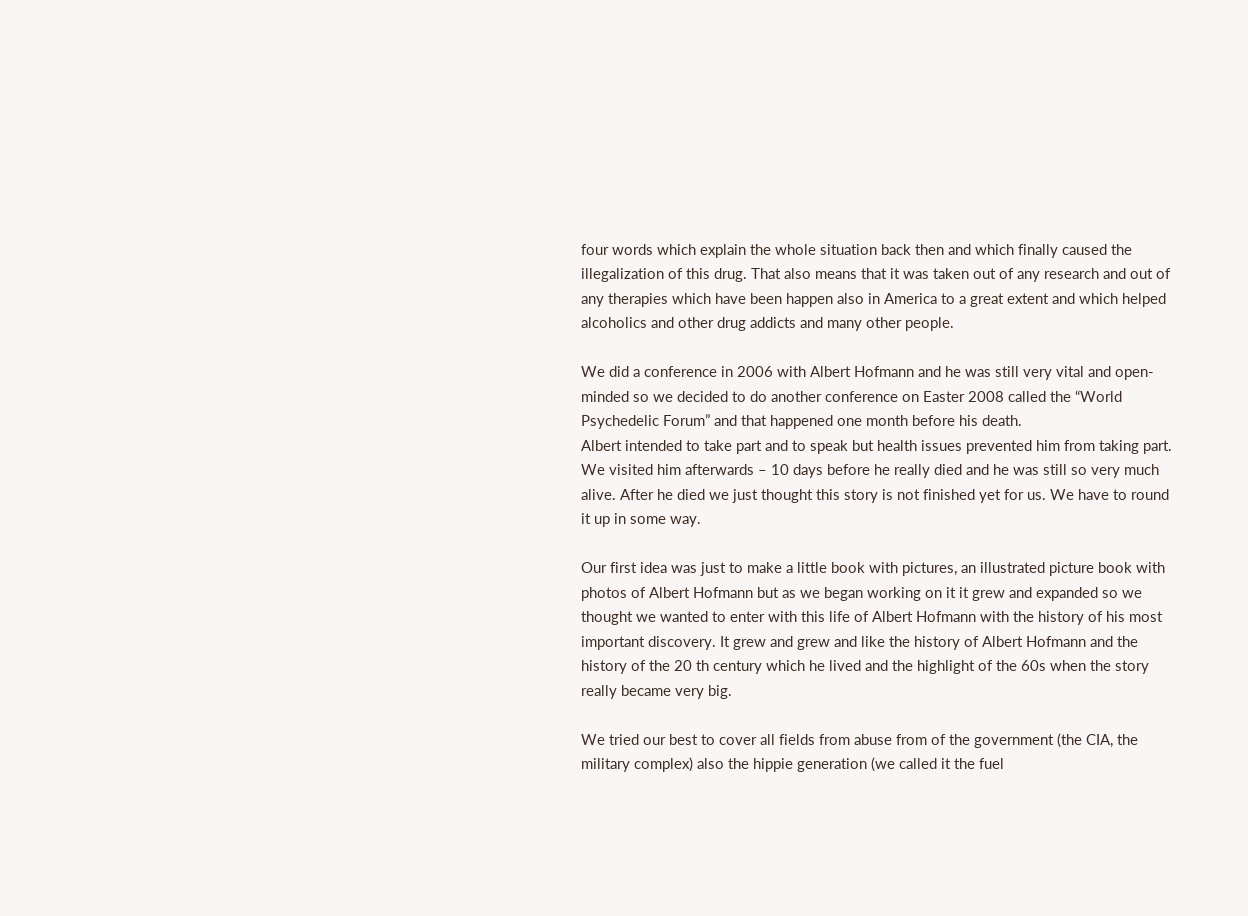four words which explain the whole situation back then and which finally caused the illegalization of this drug. That also means that it was taken out of any research and out of any therapies which have been happen also in America to a great extent and which helped alcoholics and other drug addicts and many other people.

We did a conference in 2006 with Albert Hofmann and he was still very vital and open-minded so we decided to do another conference on Easter 2008 called the “World Psychedelic Forum” and that happened one month before his death.
Albert intended to take part and to speak but health issues prevented him from taking part. We visited him afterwards – 10 days before he really died and he was still so very much alive. After he died we just thought this story is not finished yet for us. We have to round it up in some way.

Our first idea was just to make a little book with pictures, an illustrated picture book with photos of Albert Hofmann but as we began working on it it grew and expanded so we thought we wanted to enter with this life of Albert Hofmann with the history of his most important discovery. It grew and grew and like the history of Albert Hofmann and the history of the 20 th century which he lived and the highlight of the 60s when the story really became very big.

We tried our best to cover all fields from abuse from of the government (the CIA, the military complex) also the hippie generation (we called it the fuel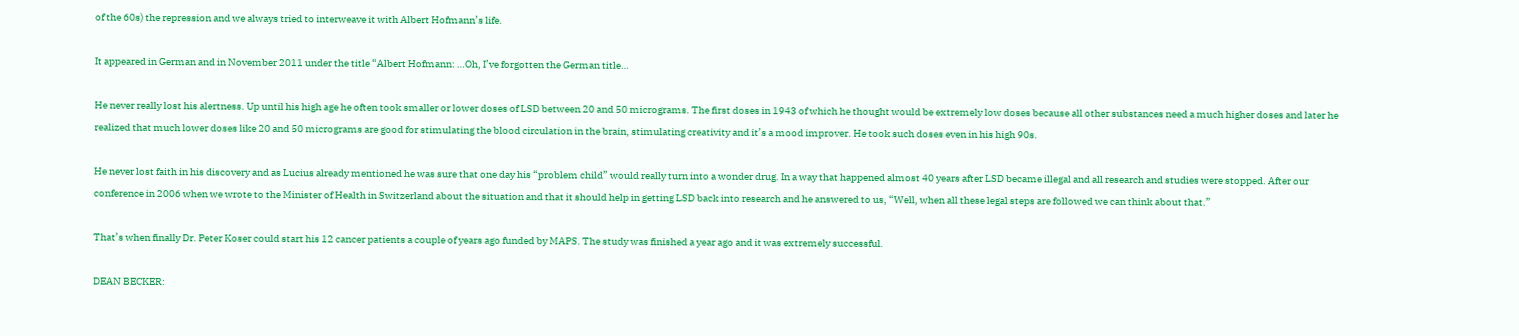of the 60s) the repression and we always tried to interweave it with Albert Hofmann’s life.

It appeared in German and in November 2011 under the title “Albert Hofmann: …Oh, I’ve forgotten the German title…

He never really lost his alertness. Up until his high age he often took smaller or lower doses of LSD between 20 and 50 micrograms. The first doses in 1943 of which he thought would be extremely low doses because all other substances need a much higher doses and later he realized that much lower doses like 20 and 50 micrograms are good for stimulating the blood circulation in the brain, stimulating creativity and it’s a mood improver. He took such doses even in his high 90s.

He never lost faith in his discovery and as Lucius already mentioned he was sure that one day his “problem child” would really turn into a wonder drug. In a way that happened almost 40 years after LSD became illegal and all research and studies were stopped. After our conference in 2006 when we wrote to the Minister of Health in Switzerland about the situation and that it should help in getting LSD back into research and he answered to us, “Well, when all these legal steps are followed we can think about that.”

That’s when finally Dr. Peter Koser could start his 12 cancer patients a couple of years ago funded by MAPS. The study was finished a year ago and it was extremely successful.

DEAN BECKER: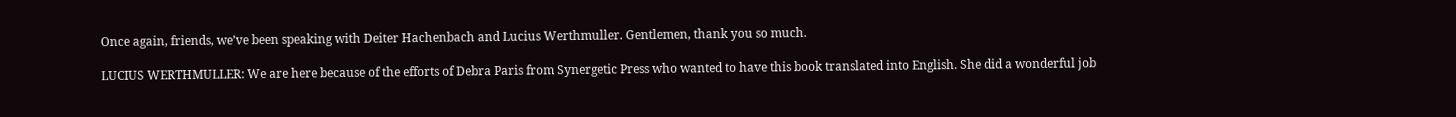Once again, friends, we’ve been speaking with Deiter Hachenbach and Lucius Werthmuller. Gentlemen, thank you so much.

LUCIUS WERTHMULLER: We are here because of the efforts of Debra Paris from Synergetic Press who wanted to have this book translated into English. She did a wonderful job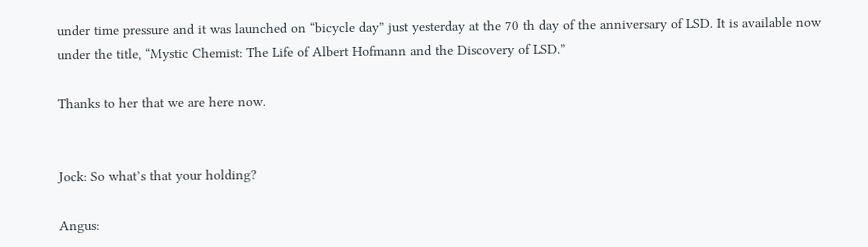under time pressure and it was launched on “bicycle day” just yesterday at the 70 th day of the anniversary of LSD. It is available now under the title, “Mystic Chemist: The Life of Albert Hofmann and the Discovery of LSD.”

Thanks to her that we are here now.


Jock: So what’s that your holding?

Angus: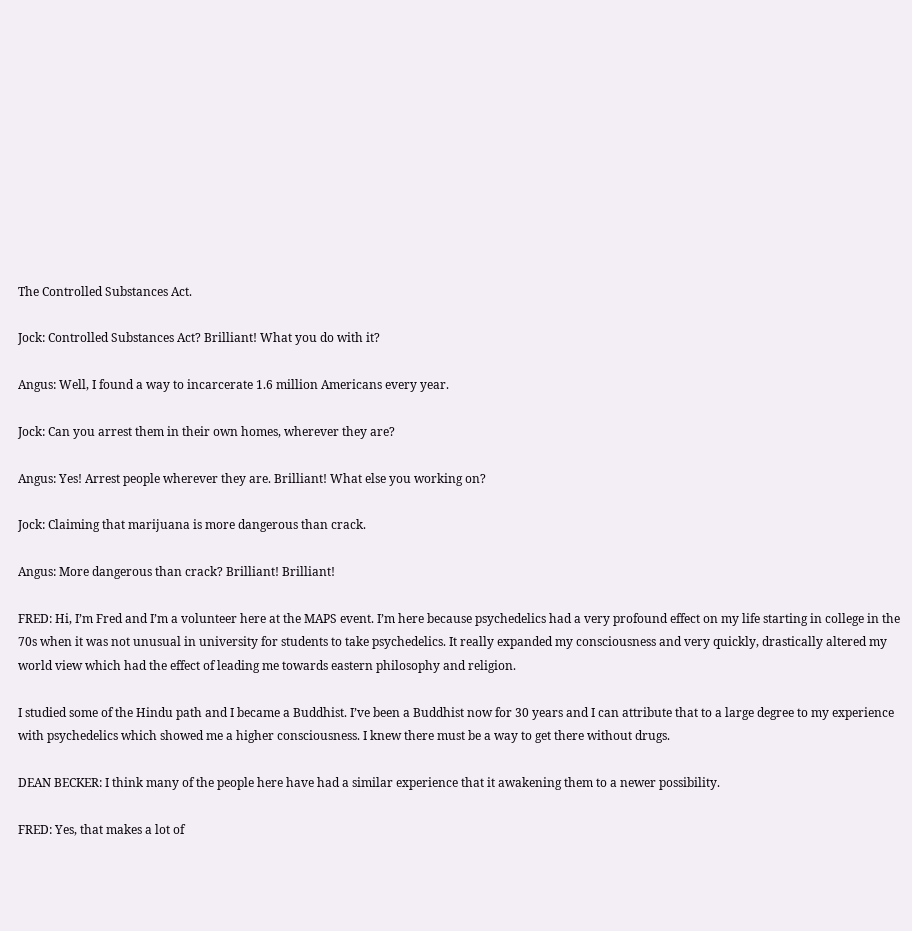The Controlled Substances Act.

Jock: Controlled Substances Act? Brilliant! What you do with it?

Angus: Well, I found a way to incarcerate 1.6 million Americans every year.

Jock: Can you arrest them in their own homes, wherever they are?

Angus: Yes! Arrest people wherever they are. Brilliant! What else you working on?

Jock: Claiming that marijuana is more dangerous than crack.

Angus: More dangerous than crack? Brilliant! Brilliant!

FRED: Hi, I’m Fred and I’m a volunteer here at the MAPS event. I’m here because psychedelics had a very profound effect on my life starting in college in the 70s when it was not unusual in university for students to take psychedelics. It really expanded my consciousness and very quickly, drastically altered my world view which had the effect of leading me towards eastern philosophy and religion.

I studied some of the Hindu path and I became a Buddhist. I’ve been a Buddhist now for 30 years and I can attribute that to a large degree to my experience with psychedelics which showed me a higher consciousness. I knew there must be a way to get there without drugs.

DEAN BECKER: I think many of the people here have had a similar experience that it awakening them to a newer possibility.

FRED: Yes, that makes a lot of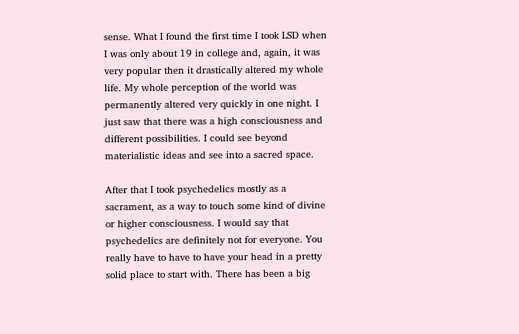sense. What I found the first time I took LSD when I was only about 19 in college and, again, it was very popular then it drastically altered my whole life. My whole perception of the world was permanently altered very quickly in one night. I just saw that there was a high consciousness and different possibilities. I could see beyond materialistic ideas and see into a sacred space.

After that I took psychedelics mostly as a sacrament, as a way to touch some kind of divine or higher consciousness. I would say that psychedelics are definitely not for everyone. You really have to have to have your head in a pretty solid place to start with. There has been a big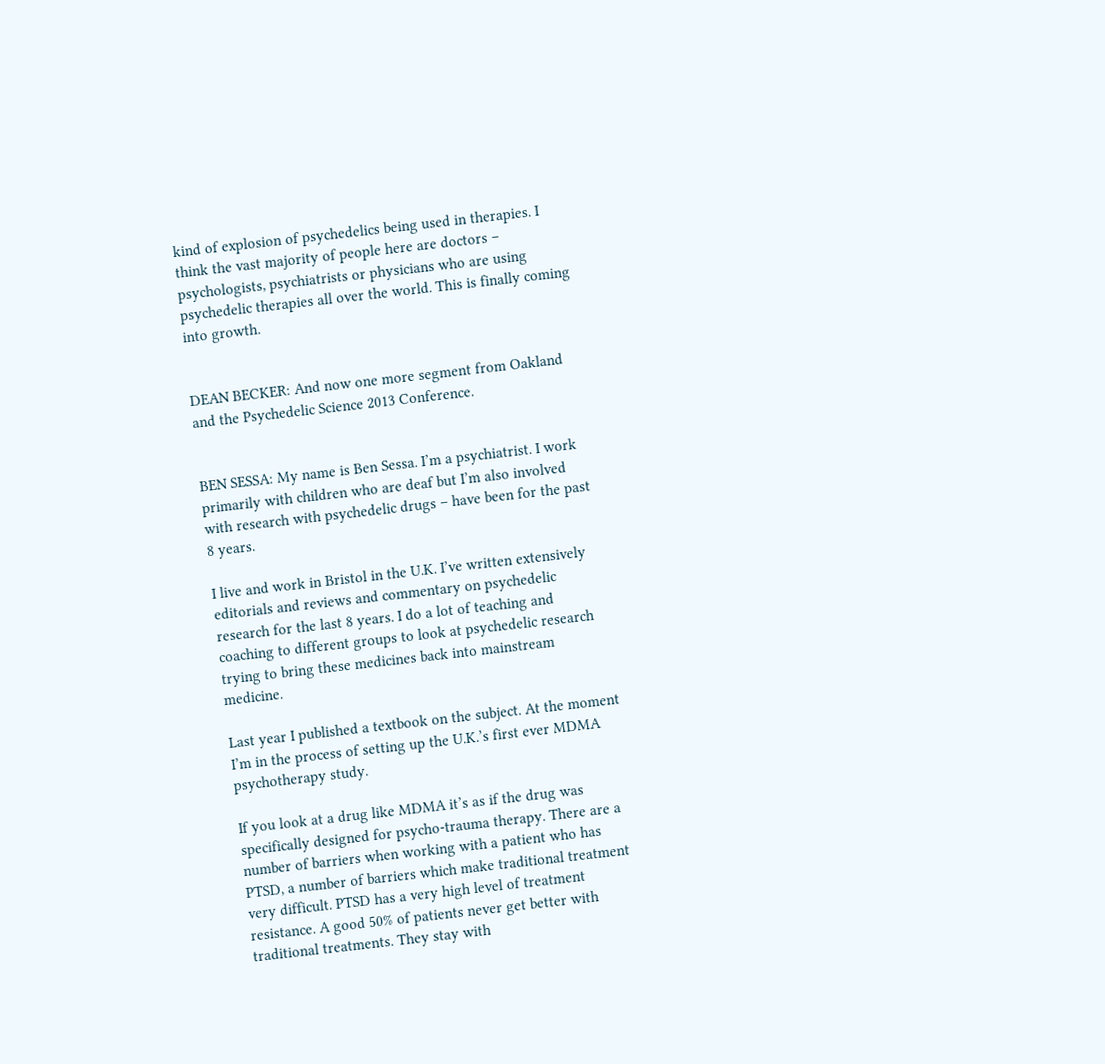kind of explosion of psychedelics being used in therapies. I think the vast majority of people here are doctors – psychologists, psychiatrists or physicians who are using psychedelic therapies all over the world. This is finally coming into growth.


DEAN BECKER: And now one more segment from Oakland and the Psychedelic Science 2013 Conference.


BEN SESSA: My name is Ben Sessa. I’m a psychiatrist. I work primarily with children who are deaf but I’m also involved with research with psychedelic drugs – have been for the past 8 years.

I live and work in Bristol in the U.K. I’ve written extensively editorials and reviews and commentary on psychedelic research for the last 8 years. I do a lot of teaching and coaching to different groups to look at psychedelic research trying to bring these medicines back into mainstream medicine.

Last year I published a textbook on the subject. At the moment I’m in the process of setting up the U.K.’s first ever MDMA psychotherapy study.

If you look at a drug like MDMA it’s as if the drug was specifically designed for psycho-trauma therapy. There are a number of barriers when working with a patient who has PTSD, a number of barriers which make traditional treatment very difficult. PTSD has a very high level of treatment resistance. A good 50% of patients never get better with traditional treatments. They stay with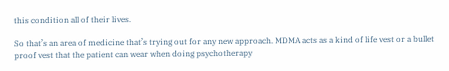this condition all of their lives.

So that’s an area of medicine that’s trying out for any new approach. MDMA acts as a kind of life vest or a bullet proof vest that the patient can wear when doing psychotherapy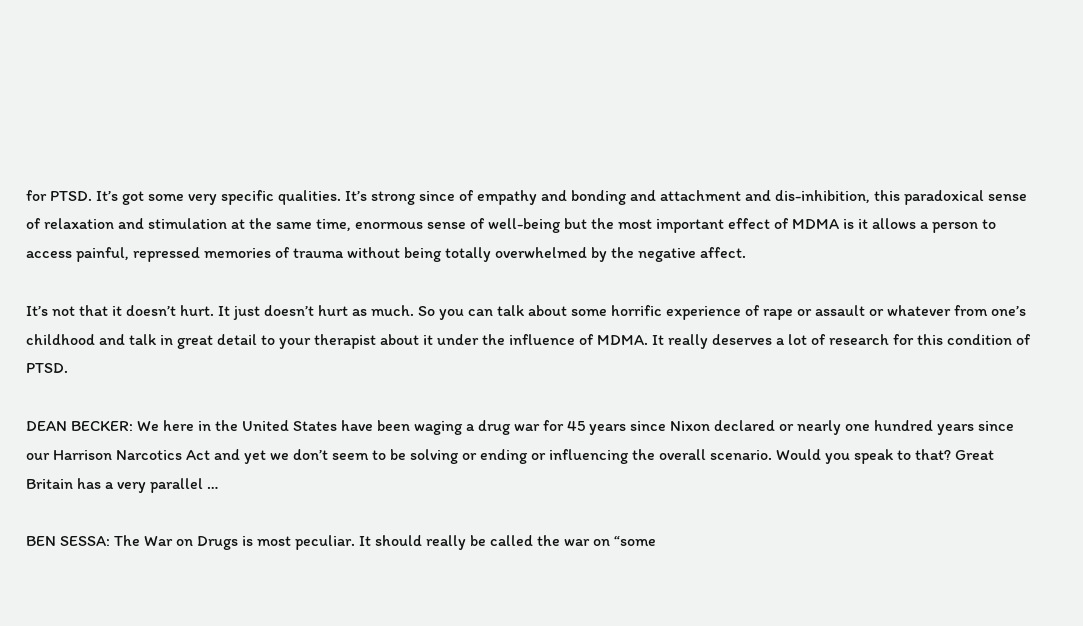for PTSD. It’s got some very specific qualities. It’s strong since of empathy and bonding and attachment and dis-inhibition, this paradoxical sense of relaxation and stimulation at the same time, enormous sense of well-being but the most important effect of MDMA is it allows a person to access painful, repressed memories of trauma without being totally overwhelmed by the negative affect.

It’s not that it doesn’t hurt. It just doesn’t hurt as much. So you can talk about some horrific experience of rape or assault or whatever from one’s childhood and talk in great detail to your therapist about it under the influence of MDMA. It really deserves a lot of research for this condition of PTSD.

DEAN BECKER: We here in the United States have been waging a drug war for 45 years since Nixon declared or nearly one hundred years since our Harrison Narcotics Act and yet we don’t seem to be solving or ending or influencing the overall scenario. Would you speak to that? Great Britain has a very parallel …

BEN SESSA: The War on Drugs is most peculiar. It should really be called the war on “some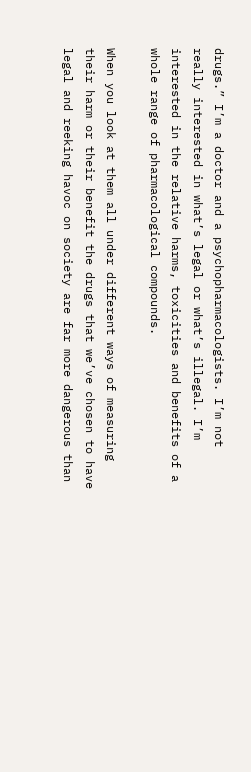drugs.” I’m a doctor and a psychopharmacologists. I’m not really interested in what’s legal or what’s illegal. I’m interested in the relative harms, toxicities and benefits of a whole range of pharmacological compounds.

When you look at them all under different ways of measuring their harm or their benefit the drugs that we’ve chosen to have legal and reeking havoc on society are far more dangerous than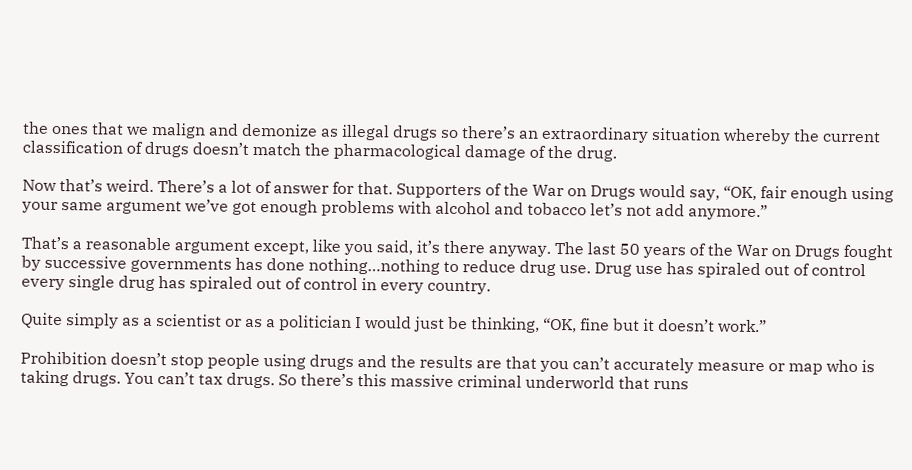the ones that we malign and demonize as illegal drugs so there’s an extraordinary situation whereby the current classification of drugs doesn’t match the pharmacological damage of the drug.

Now that’s weird. There’s a lot of answer for that. Supporters of the War on Drugs would say, “OK, fair enough using your same argument we’ve got enough problems with alcohol and tobacco let’s not add anymore.”

That’s a reasonable argument except, like you said, it’s there anyway. The last 50 years of the War on Drugs fought by successive governments has done nothing…nothing to reduce drug use. Drug use has spiraled out of control every single drug has spiraled out of control in every country.

Quite simply as a scientist or as a politician I would just be thinking, “OK, fine but it doesn’t work.”

Prohibition doesn’t stop people using drugs and the results are that you can’t accurately measure or map who is taking drugs. You can’t tax drugs. So there’s this massive criminal underworld that runs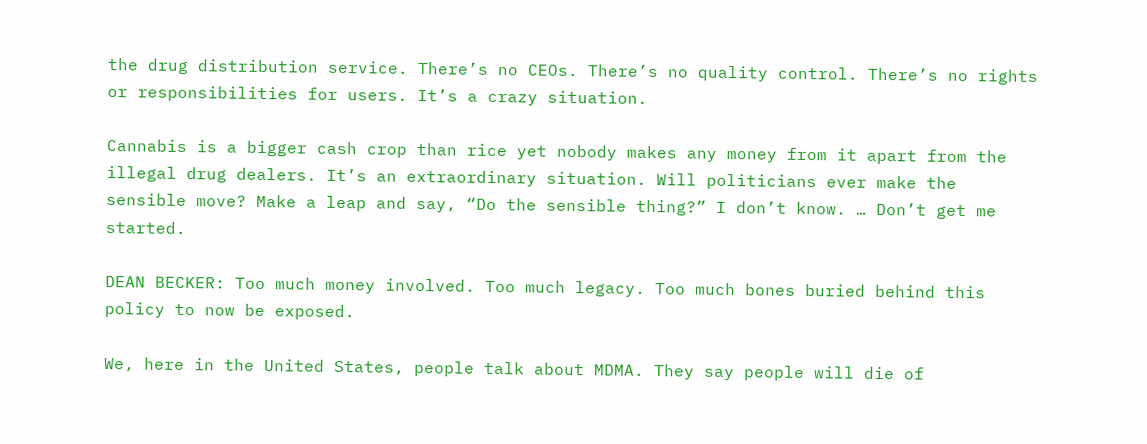the drug distribution service. There’s no CEOs. There’s no quality control. There’s no rights or responsibilities for users. It’s a crazy situation.

Cannabis is a bigger cash crop than rice yet nobody makes any money from it apart from the illegal drug dealers. It’s an extraordinary situation. Will politicians ever make the sensible move? Make a leap and say, “Do the sensible thing?” I don’t know. … Don’t get me started.

DEAN BECKER: Too much money involved. Too much legacy. Too much bones buried behind this policy to now be exposed.

We, here in the United States, people talk about MDMA. They say people will die of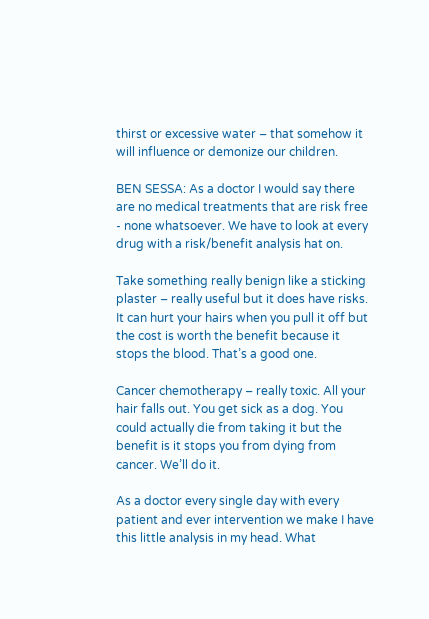thirst or excessive water – that somehow it will influence or demonize our children.

BEN SESSA: As a doctor I would say there are no medical treatments that are risk free - none whatsoever. We have to look at every drug with a risk/benefit analysis hat on.

Take something really benign like a sticking plaster – really useful but it does have risks. It can hurt your hairs when you pull it off but the cost is worth the benefit because it stops the blood. That’s a good one.

Cancer chemotherapy – really toxic. All your hair falls out. You get sick as a dog. You could actually die from taking it but the benefit is it stops you from dying from cancer. We’ll do it.

As a doctor every single day with every patient and ever intervention we make I have this little analysis in my head. What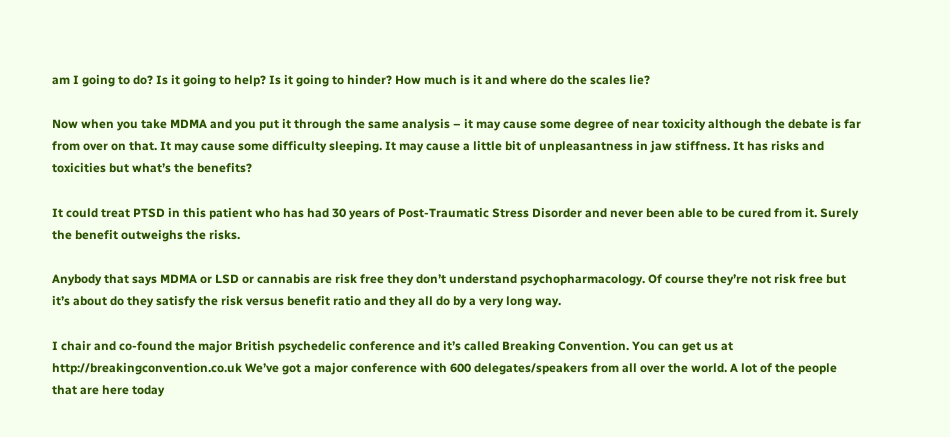am I going to do? Is it going to help? Is it going to hinder? How much is it and where do the scales lie?

Now when you take MDMA and you put it through the same analysis – it may cause some degree of near toxicity although the debate is far from over on that. It may cause some difficulty sleeping. It may cause a little bit of unpleasantness in jaw stiffness. It has risks and toxicities but what’s the benefits?

It could treat PTSD in this patient who has had 30 years of Post-Traumatic Stress Disorder and never been able to be cured from it. Surely the benefit outweighs the risks.

Anybody that says MDMA or LSD or cannabis are risk free they don’t understand psychopharmacology. Of course they’re not risk free but it’s about do they satisfy the risk versus benefit ratio and they all do by a very long way.

I chair and co-found the major British psychedelic conference and it’s called Breaking Convention. You can get us at http://breakingconvention.co.uk We’ve got a major conference with 600 delegates/speakers from all over the world. A lot of the people that are here today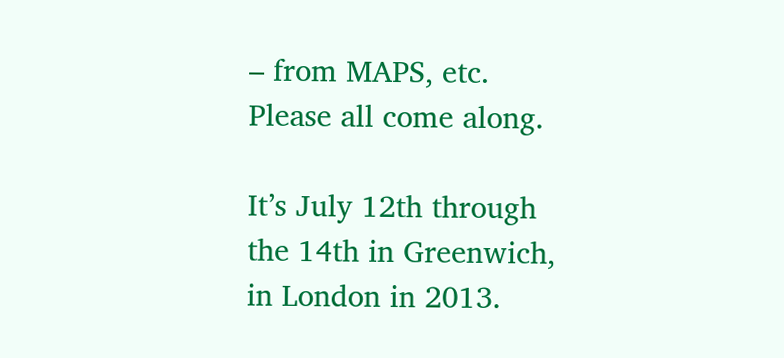– from MAPS, etc. Please all come along.

It’s July 12th through the 14th in Greenwich, in London in 2013.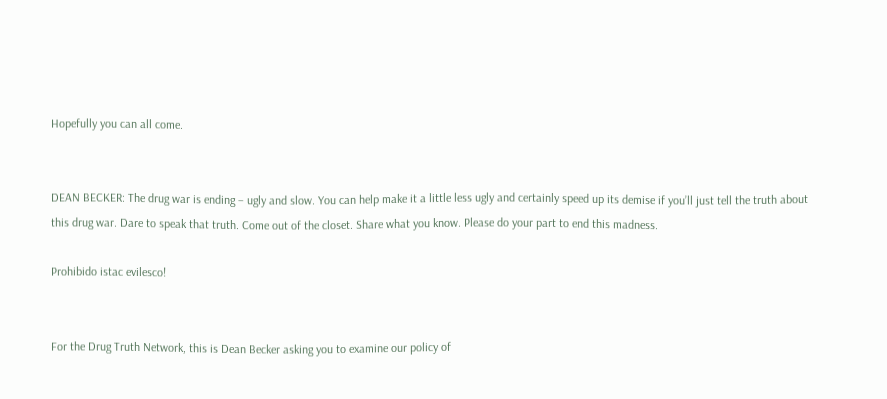Hopefully you can all come.


DEAN BECKER: The drug war is ending – ugly and slow. You can help make it a little less ugly and certainly speed up its demise if you’ll just tell the truth about this drug war. Dare to speak that truth. Come out of the closet. Share what you know. Please do your part to end this madness.

Prohibido istac evilesco!


For the Drug Truth Network, this is Dean Becker asking you to examine our policy of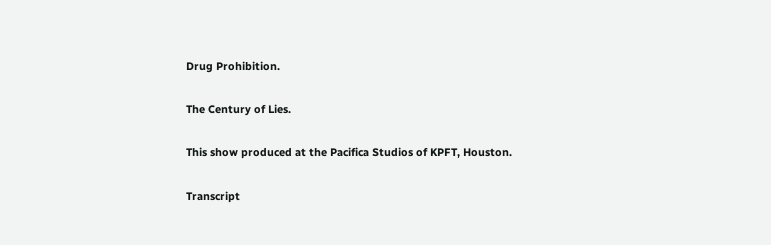Drug Prohibition.

The Century of Lies.

This show produced at the Pacifica Studios of KPFT, Houston.

Transcript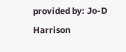provided by: Jo-D Harrison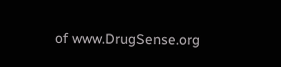of www.DrugSense.org